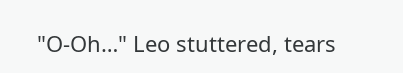"O-Oh…" Leo stuttered, tears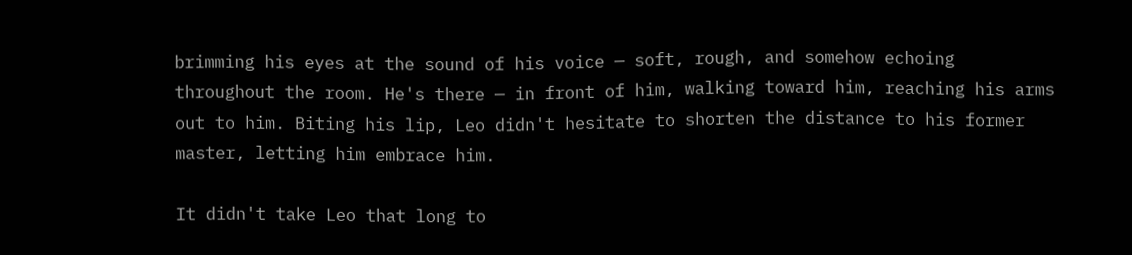brimming his eyes at the sound of his voice — soft, rough, and somehow echoing throughout the room. He's there — in front of him, walking toward him, reaching his arms out to him. Biting his lip, Leo didn't hesitate to shorten the distance to his former master, letting him embrace him.

It didn't take Leo that long to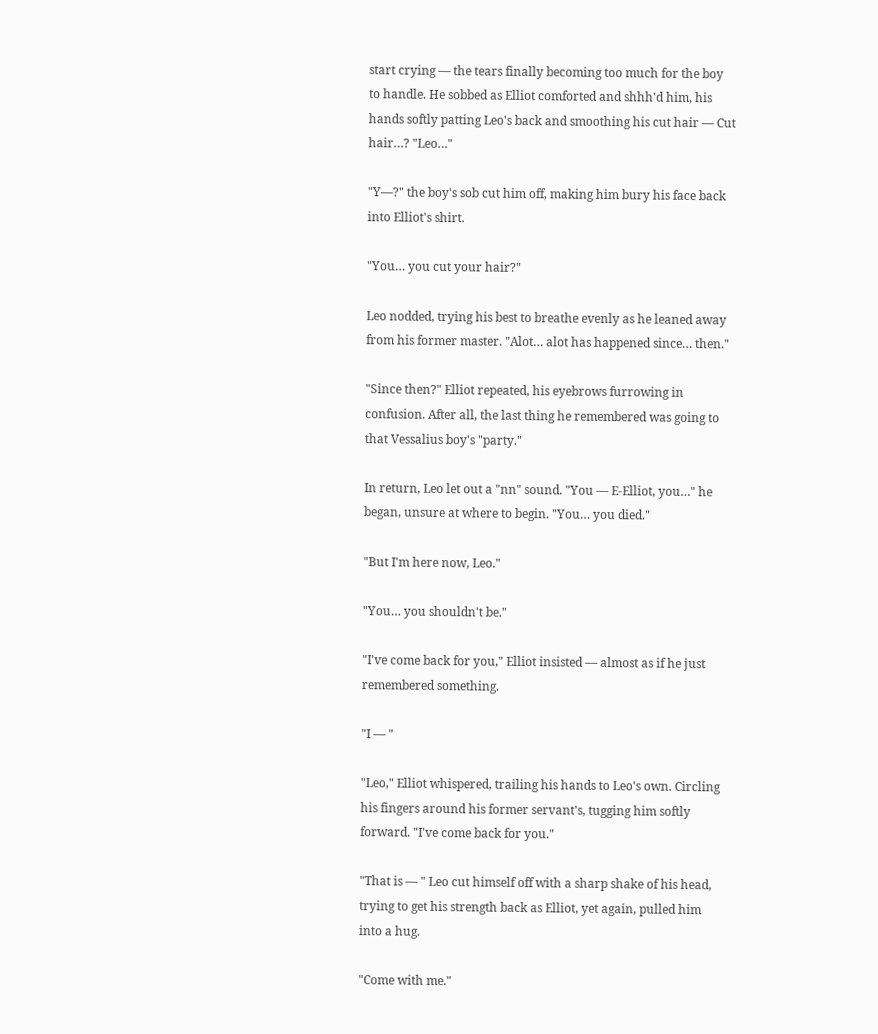start crying — the tears finally becoming too much for the boy to handle. He sobbed as Elliot comforted and shhh'd him, his hands softly patting Leo's back and smoothing his cut hair — Cut hair…? "Leo…"

"Y—?" the boy's sob cut him off, making him bury his face back into Elliot's shirt.

"You… you cut your hair?"

Leo nodded, trying his best to breathe evenly as he leaned away from his former master. "Alot… alot has happened since… then."

"Since then?" Elliot repeated, his eyebrows furrowing in confusion. After all, the last thing he remembered was going to that Vessalius boy's "party."

In return, Leo let out a "nn" sound. "You — E-Elliot, you…" he began, unsure at where to begin. "You… you died."

"But I'm here now, Leo."

"You… you shouldn't be."

"I've come back for you," Elliot insisted — almost as if he just remembered something.

"I — "

"Leo," Elliot whispered, trailing his hands to Leo's own. Circling his fingers around his former servant's, tugging him softly forward. "I've come back for you."

"That is — " Leo cut himself off with a sharp shake of his head, trying to get his strength back as Elliot, yet again, pulled him into a hug.

"Come with me."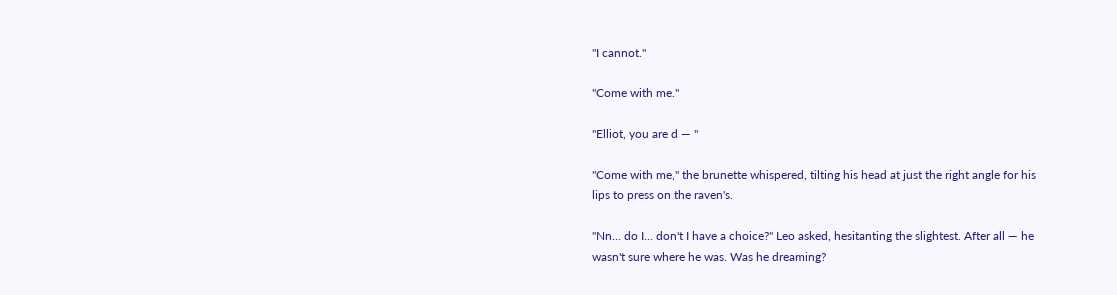"I cannot."

"Come with me."

"Elliot, you are d — "

"Come with me," the brunette whispered, tilting his head at just the right angle for his lips to press on the raven's.

"Nn… do I… don't I have a choice?" Leo asked, hesitanting the slightest. After all — he wasn't sure where he was. Was he dreaming?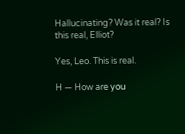Hallucinating? Was it real? Is this real, Elliot?

Yes, Leo. This is real.

H — How are you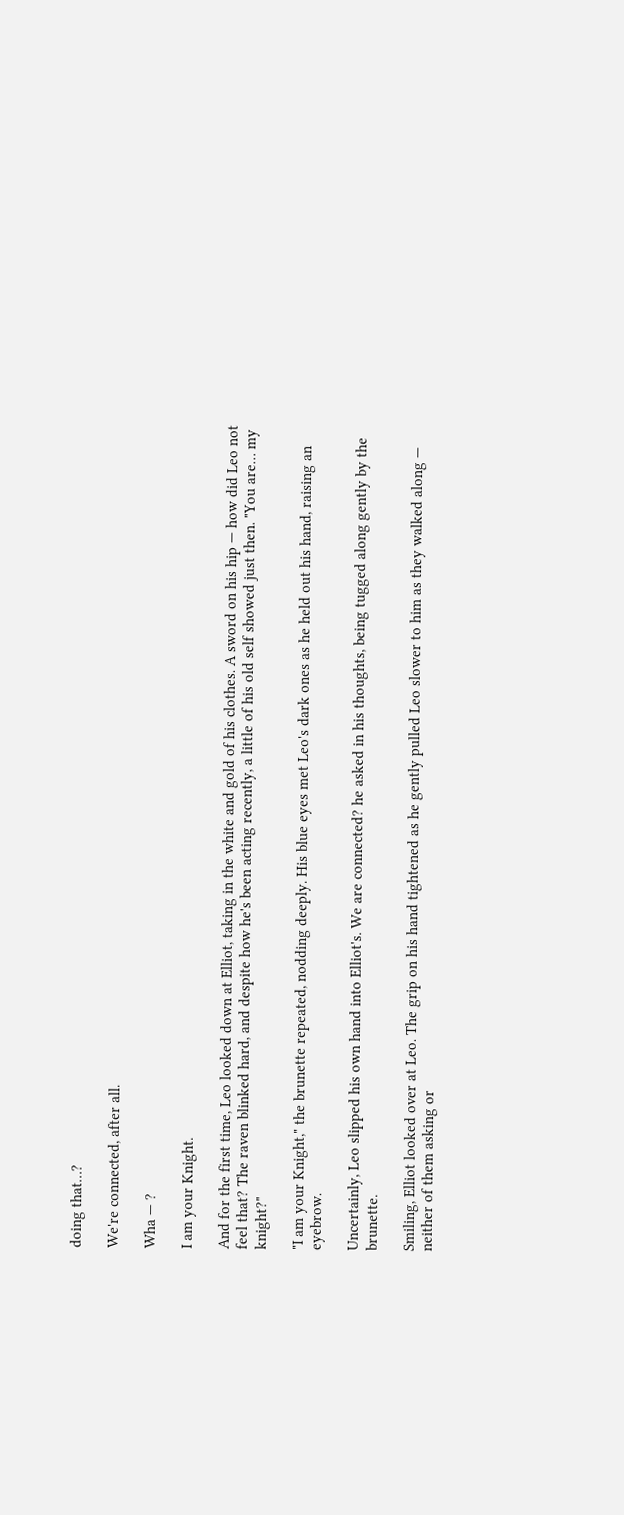doing that…?

We're connected, after all.

Wha — ?

I am your Knight.

And for the first time, Leo looked down at Elliot, taking in the white and gold of his clothes. A sword on his hip — how did Leo not feel that? The raven blinked hard, and despite how he's been acting recently, a little of his old self showed just then. "You are… my knight?"

"I am your Knight," the brunette repeated, nodding deeply. His blue eyes met Leo's dark ones as he held out his hand, raising an eyebrow.

Uncertainly, Leo slipped his own hand into Elliot's. We are connected? he asked in his thoughts, being tugged along gently by the brunette.

Smiling, Elliot looked over at Leo. The grip on his hand tightened as he gently pulled Leo slower to him as they walked along — neither of them asking or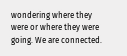wondering where they were or where they were going. We are connected.